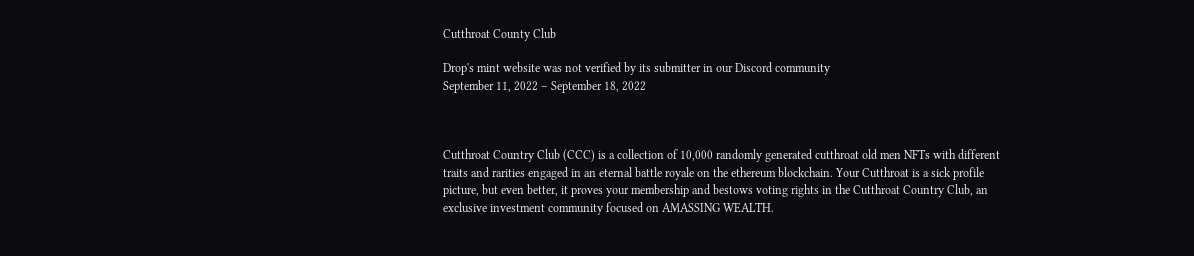Cutthroat County Club

Drop's mint website was not verified by its submitter in our Discord community
September 11, 2022 – September 18, 2022



Cutthroat Country Club (CCC) is a collection of 10,000 randomly generated cutthroat old men NFTs with different traits and rarities engaged in an eternal battle royale on the ethereum blockchain. Your Cutthroat is a sick profile picture, but even better, it proves your membership and bestows voting rights in the Cutthroat Country Club, an exclusive investment community focused on AMASSING WEALTH.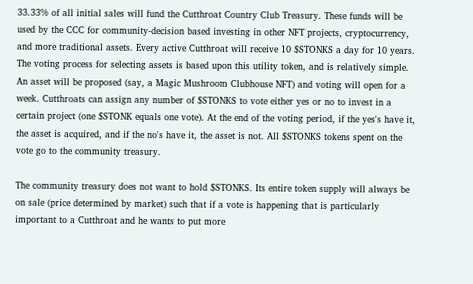33.33% of all initial sales will fund the Cutthroat Country Club Treasury. These funds will be used by the CCC for community-decision based investing in other NFT projects, cryptocurrency, and more traditional assets. Every active Cutthroat will receive 10 $STONKS a day for 10 years. The voting process for selecting assets is based upon this utility token, and is relatively simple. An asset will be proposed (say, a Magic Mushroom Clubhouse NFT) and voting will open for a week. Cutthroats can assign any number of $STONKS to vote either yes or no to invest in a certain project (one $STONK equals one vote). At the end of the voting period, if the yes's have it, the asset is acquired, and if the no's have it, the asset is not. All $STONKS tokens spent on the vote go to the community treasury.

The community treasury does not want to hold $STONKS. Its entire token supply will always be on sale (price determined by market) such that if a vote is happening that is particularly important to a Cutthroat and he wants to put more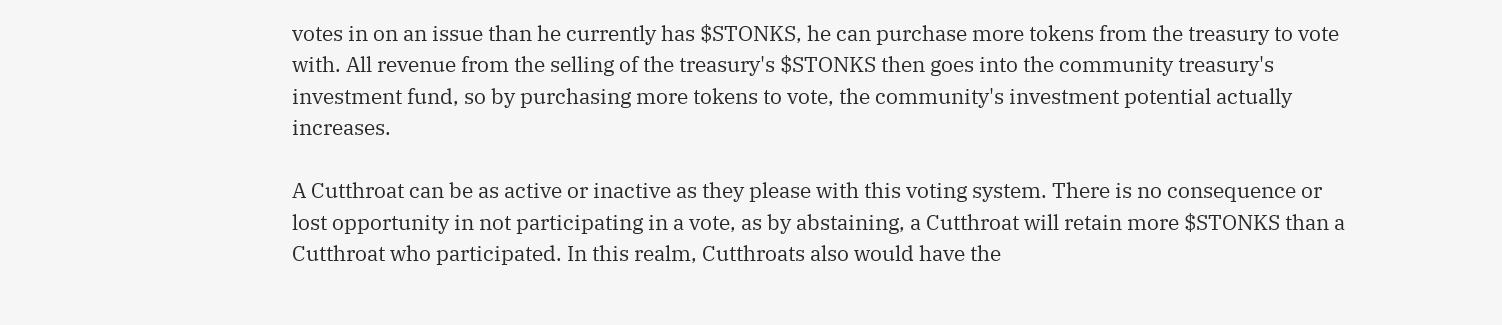votes in on an issue than he currently has $STONKS, he can purchase more tokens from the treasury to vote with. All revenue from the selling of the treasury's $STONKS then goes into the community treasury's investment fund, so by purchasing more tokens to vote, the community's investment potential actually increases.

A Cutthroat can be as active or inactive as they please with this voting system. There is no consequence or lost opportunity in not participating in a vote, as by abstaining, a Cutthroat will retain more $STONKS than a Cutthroat who participated. In this realm, Cutthroats also would have the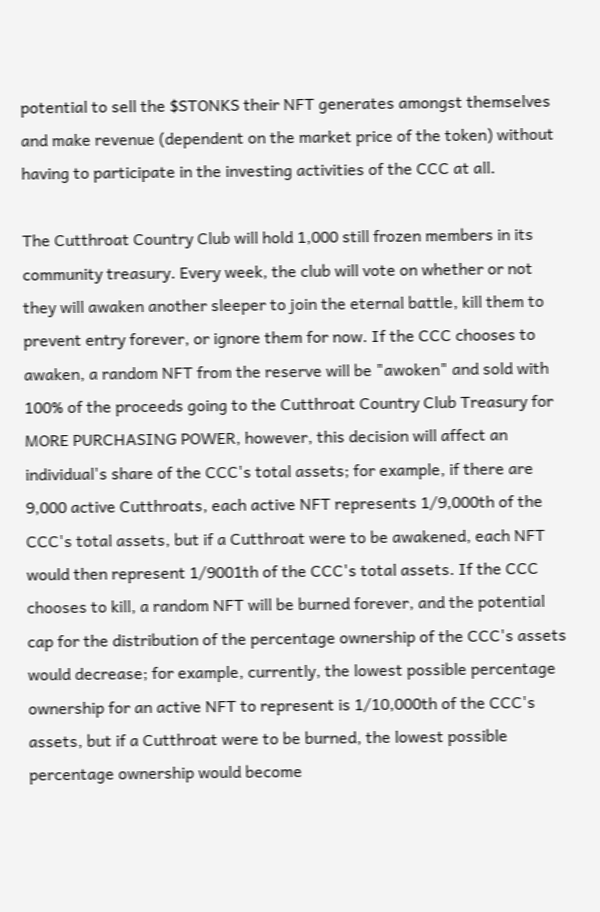potential to sell the $STONKS their NFT generates amongst themselves and make revenue (dependent on the market price of the token) without having to participate in the investing activities of the CCC at all.

The Cutthroat Country Club will hold 1,000 still frozen members in its community treasury. Every week, the club will vote on whether or not they will awaken another sleeper to join the eternal battle, kill them to prevent entry forever, or ignore them for now. If the CCC chooses to awaken, a random NFT from the reserve will be "awoken" and sold with 100% of the proceeds going to the Cutthroat Country Club Treasury for MORE PURCHASING POWER, however, this decision will affect an individual's share of the CCC's total assets; for example, if there are 9,000 active Cutthroats, each active NFT represents 1/9,000th of the CCC's total assets, but if a Cutthroat were to be awakened, each NFT would then represent 1/9001th of the CCC's total assets. If the CCC chooses to kill, a random NFT will be burned forever, and the potential cap for the distribution of the percentage ownership of the CCC's assets would decrease; for example, currently, the lowest possible percentage ownership for an active NFT to represent is 1/10,000th of the CCC's assets, but if a Cutthroat were to be burned, the lowest possible percentage ownership would become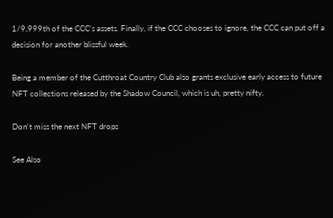1/9,999th of the CCC's assets. Finally, if the CCC chooses to ignore, the CCC can put off a decision for another blissful week.

Being a member of the Cutthroat Country Club also grants exclusive early access to future NFT collections released by the Shadow Council, which is uh, pretty nifty.

Don't miss the next NFT drops

See Also